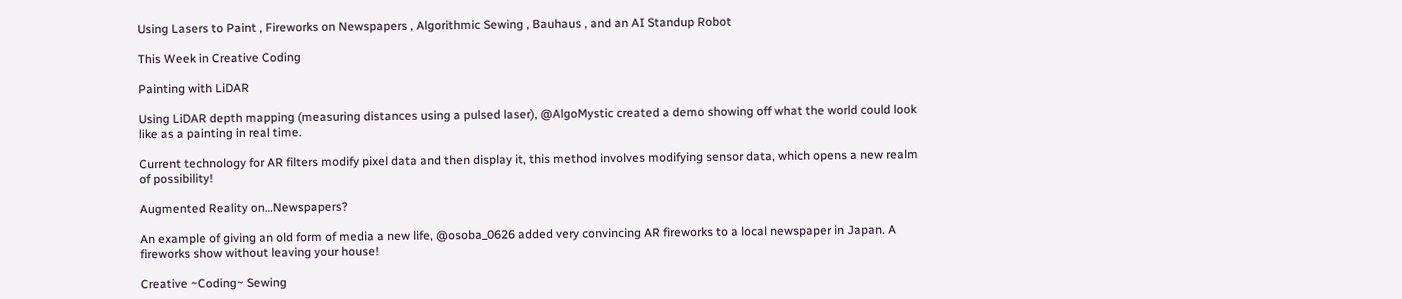Using Lasers to Paint , Fireworks on Newspapers , Algorithmic Sewing , Bauhaus , and an AI Standup Robot

This Week in Creative Coding

Painting with LiDAR

Using LiDAR depth mapping (measuring distances using a pulsed laser), @AlgoMystic created a demo showing off what the world could look like as a painting in real time.

Current technology for AR filters modify pixel data and then display it, this method involves modifying sensor data, which opens a new realm of possibility!

Augmented Reality on…Newspapers?

An example of giving an old form of media a new life, @osoba_0626 added very convincing AR fireworks to a local newspaper in Japan. A fireworks show without leaving your house!

Creative ~Coding~ Sewing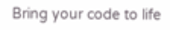Bring your code to life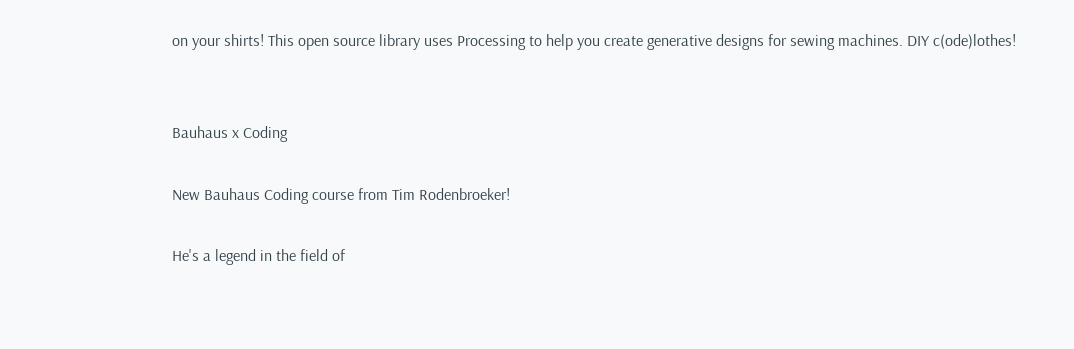on your shirts! This open source library uses Processing to help you create generative designs for sewing machines. DIY c(ode)lothes!


Bauhaus x Coding

New Bauhaus Coding course from Tim Rodenbroeker!

He's a legend in the field of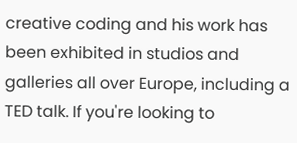creative coding and his work has been exhibited in studios and galleries all over Europe, including a TED talk. If you're looking to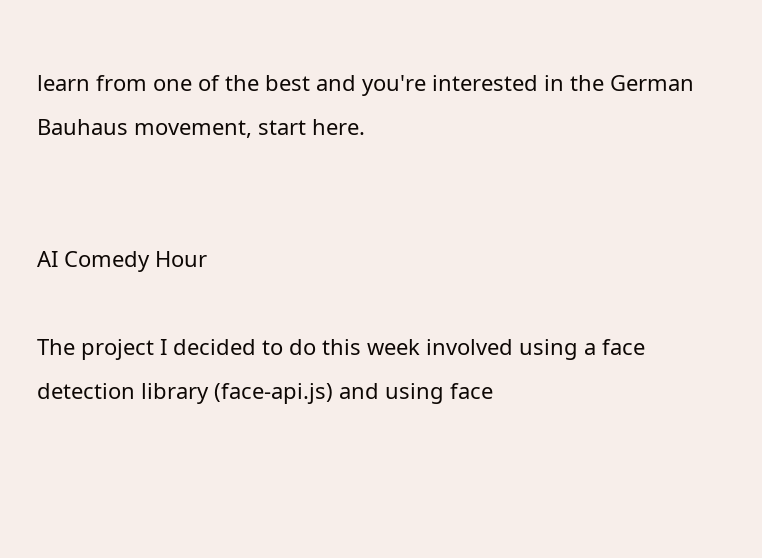learn from one of the best and you're interested in the German Bauhaus movement, start here.


AI Comedy Hour

The project I decided to do this week involved using a face detection library (face-api.js) and using face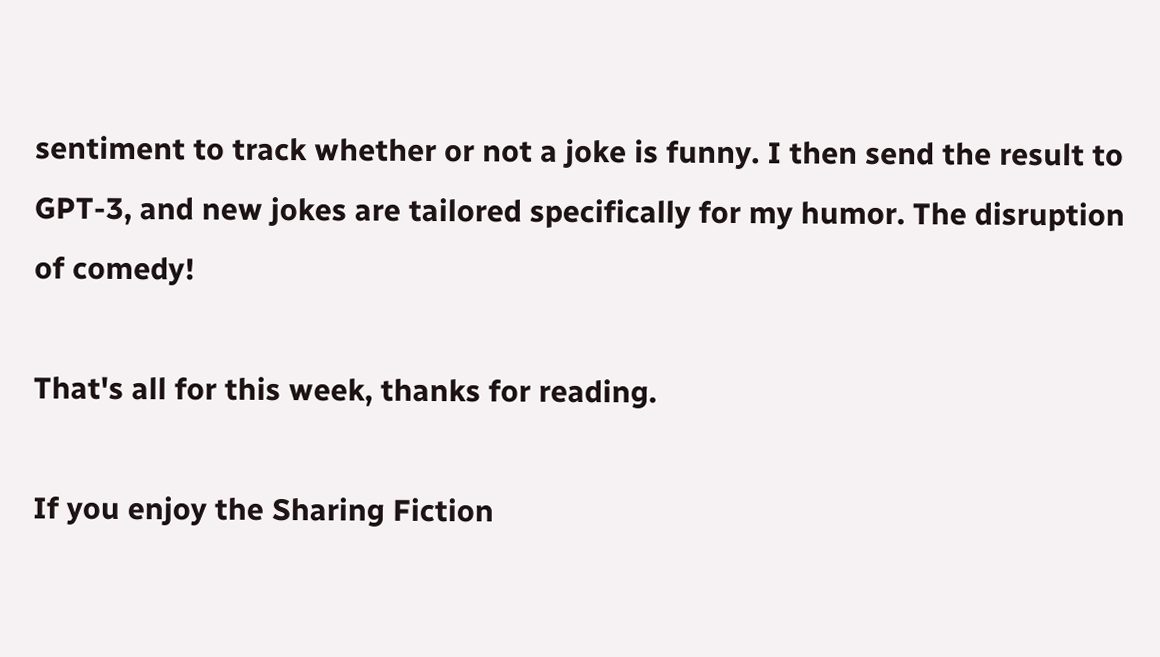sentiment to track whether or not a joke is funny. I then send the result to GPT-3, and new jokes are tailored specifically for my humor. The disruption of comedy!

That's all for this week, thanks for reading.

If you enjoy the Sharing Fiction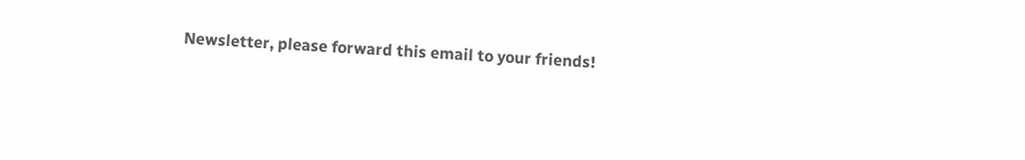Newsletter, please forward this email to your friends!